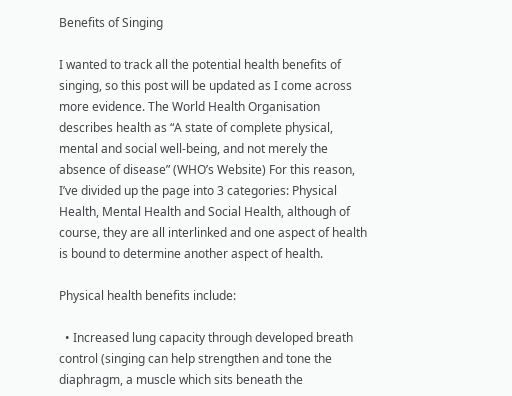Benefits of Singing

I wanted to track all the potential health benefits of singing, so this post will be updated as I come across more evidence. The World Health Organisation describes health as “A state of complete physical, mental and social well-being, and not merely the absence of disease” (WHO’s Website) For this reason, I’ve divided up the page into 3 categories: Physical Health, Mental Health and Social Health, although of course, they are all interlinked and one aspect of health is bound to determine another aspect of health.

Physical health benefits include:

  • Increased lung capacity through developed breath control (singing can help strengthen and tone the diaphragm, a muscle which sits beneath the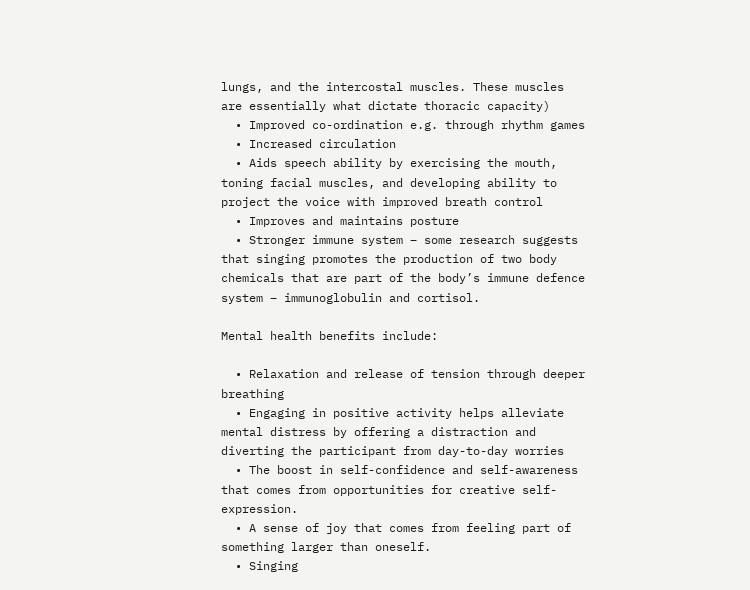lungs, and the intercostal muscles. These muscles are essentially what dictate thoracic capacity)
  • Improved co-ordination e.g. through rhythm games
  • Increased circulation
  • Aids speech ability by exercising the mouth, toning facial muscles, and developing ability to project the voice with improved breath control
  • Improves and maintains posture
  • Stronger immune system – some research suggests that singing promotes the production of two body chemicals that are part of the body’s immune defence system – immunoglobulin and cortisol.

Mental health benefits include:

  • Relaxation and release of tension through deeper breathing
  • Engaging in positive activity helps alleviate mental distress by offering a distraction and diverting the participant from day-to-day worries
  • The boost in self-confidence and self-awareness that comes from opportunities for creative self-expression.
  • A sense of joy that comes from feeling part of something larger than oneself.
  • Singing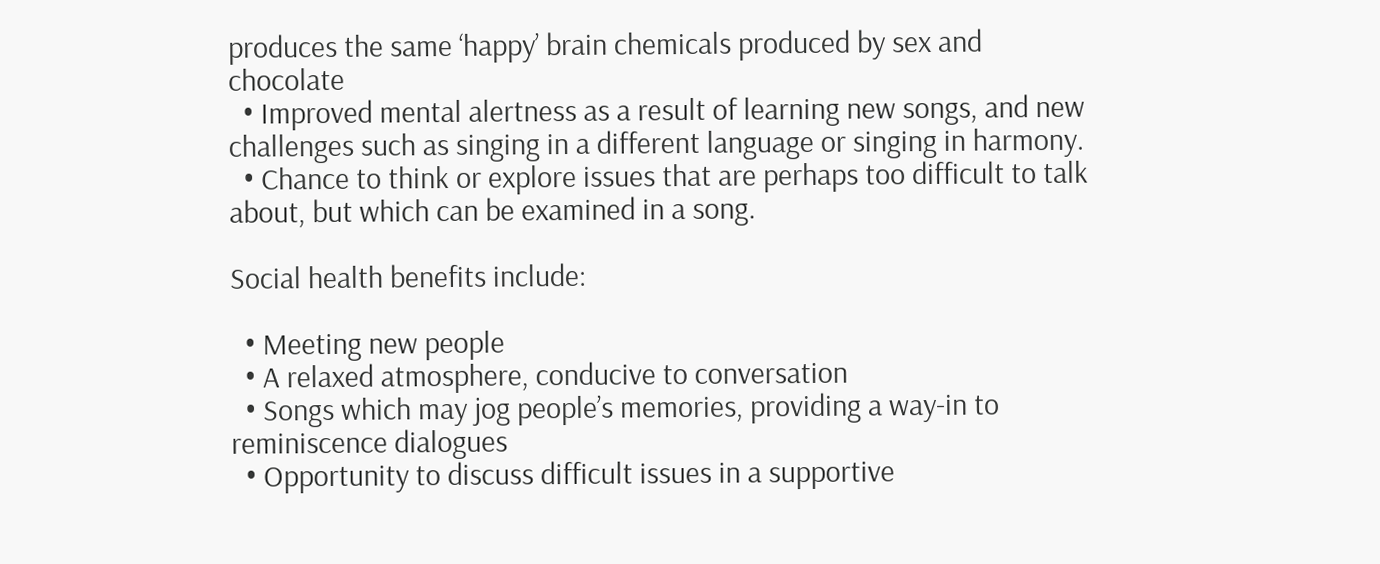produces the same ‘happy’ brain chemicals produced by sex and chocolate
  • Improved mental alertness as a result of learning new songs, and new challenges such as singing in a different language or singing in harmony.
  • Chance to think or explore issues that are perhaps too difficult to talk about, but which can be examined in a song.

Social health benefits include:

  • Meeting new people
  • A relaxed atmosphere, conducive to conversation
  • Songs which may jog people’s memories, providing a way-in to reminiscence dialogues
  • Opportunity to discuss difficult issues in a supportive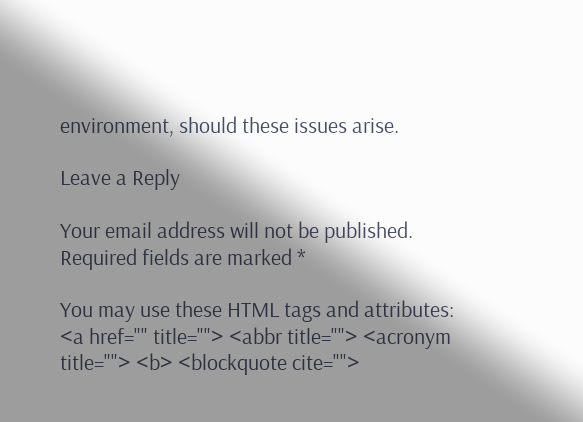environment, should these issues arise.

Leave a Reply

Your email address will not be published. Required fields are marked *

You may use these HTML tags and attributes: <a href="" title=""> <abbr title=""> <acronym title=""> <b> <blockquote cite="">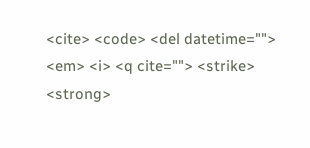<cite> <code> <del datetime=""> <em> <i> <q cite=""> <strike> <strong>